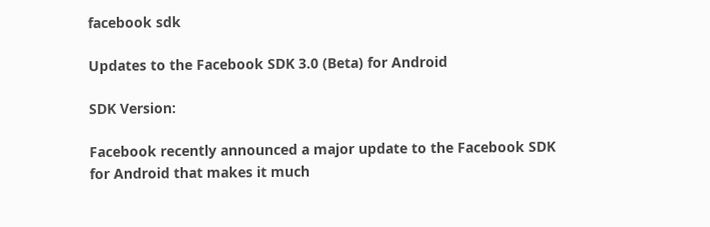facebook sdk

Updates to the Facebook SDK 3.0 (Beta) for Android

SDK Version:

Facebook recently announced a major update to the Facebook SDK for Android that makes it much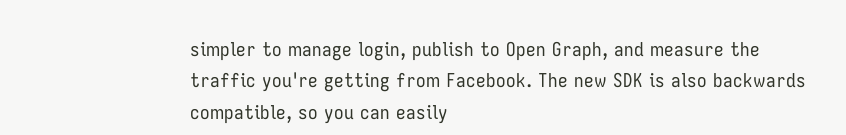simpler to manage login, publish to Open Graph, and measure the traffic you're getting from Facebook. The new SDK is also backwards compatible, so you can easily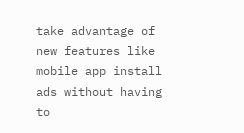take advantage of new features like mobile app install ads without having to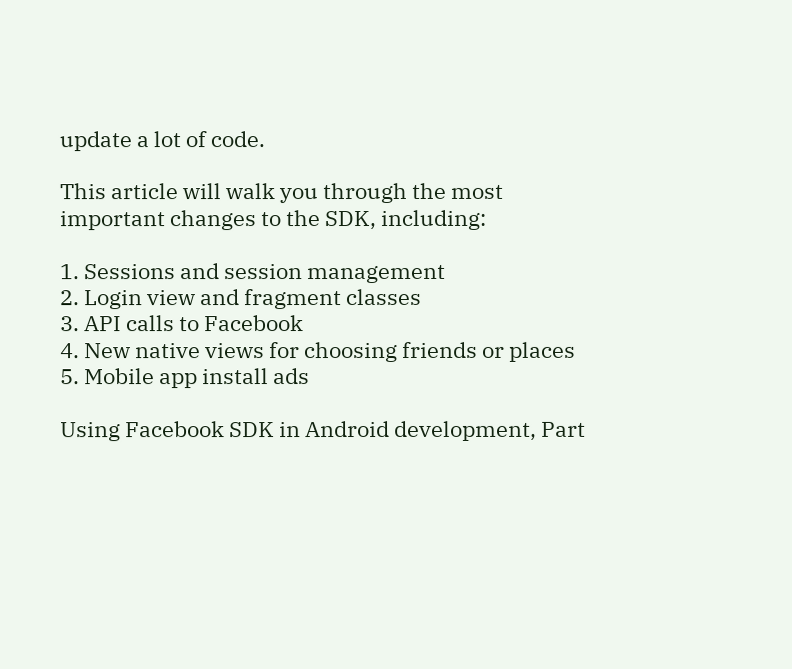update a lot of code.

This article will walk you through the most important changes to the SDK, including:

1. Sessions and session management
2. Login view and fragment classes
3. API calls to Facebook
4. New native views for choosing friends or places
5. Mobile app install ads

Using Facebook SDK in Android development, Part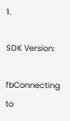1.

SDK Version:

fbConnecting to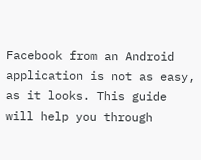Facebook from an Android application is not as easy, as it looks. This guide will help you through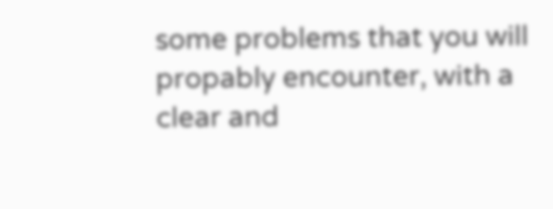some problems that you will propably encounter, with a clear and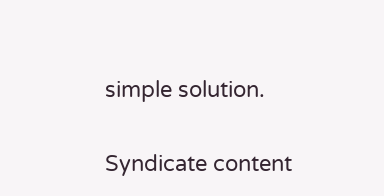simple solution.

Syndicate content